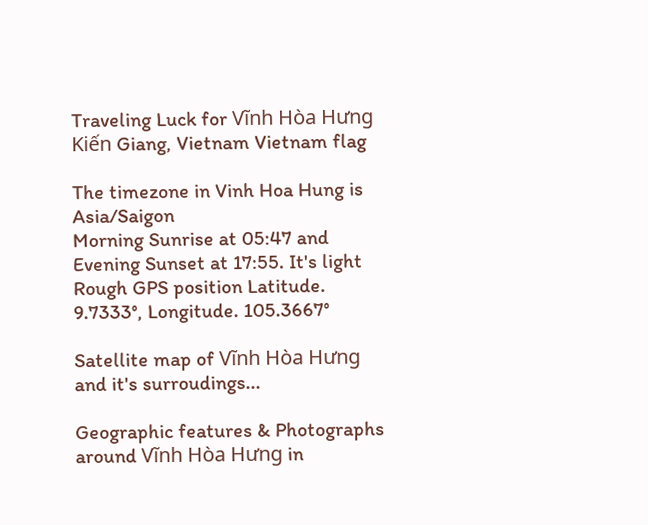Traveling Luck for Vĩnh Hòa Hưng Kiến Giang, Vietnam Vietnam flag

The timezone in Vinh Hoa Hung is Asia/Saigon
Morning Sunrise at 05:47 and Evening Sunset at 17:55. It's light
Rough GPS position Latitude. 9.7333°, Longitude. 105.3667°

Satellite map of Vĩnh Hòa Hưng and it's surroudings...

Geographic features & Photographs around Vĩnh Hòa Hưng in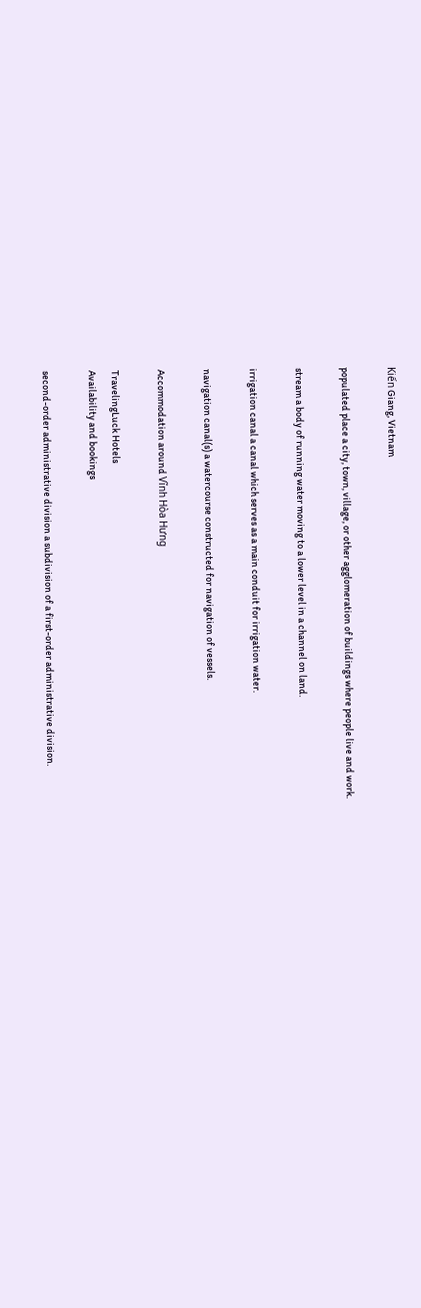Kiến Giang, Vietnam

populated place a city, town, village, or other agglomeration of buildings where people live and work.

stream a body of running water moving to a lower level in a channel on land.

irrigation canal a canal which serves as a main conduit for irrigation water.

navigation canal(s) a watercourse constructed for navigation of vessels.

Accommodation around Vĩnh Hòa Hưng

TravelingLuck Hotels
Availability and bookings

second-order administrative division a subdivision of a first-order administrative division.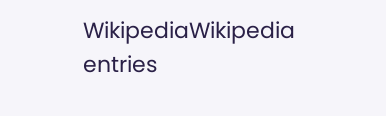WikipediaWikipedia entries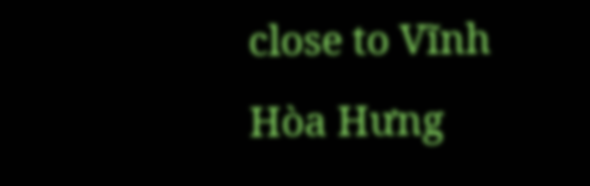close to Vĩnh Hòa Hưng